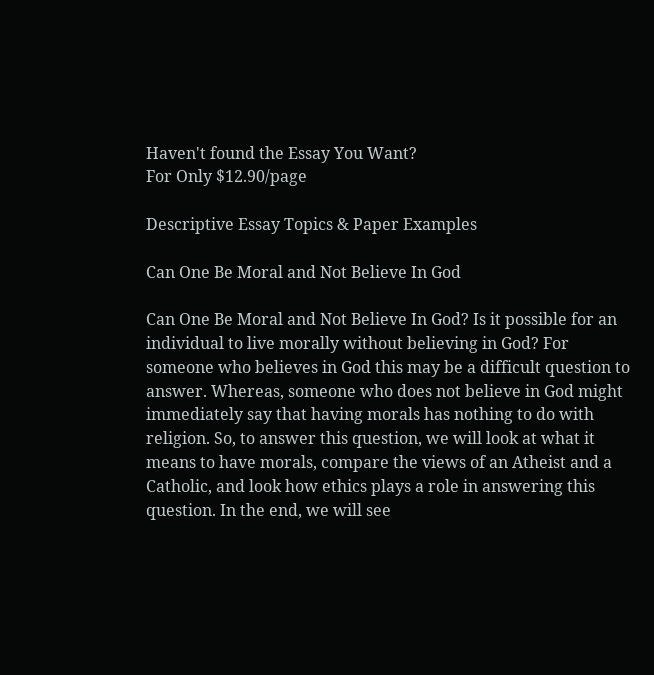Haven't found the Essay You Want?
For Only $12.90/page

Descriptive Essay Topics & Paper Examples

Can One Be Moral and Not Believe In God

Can One Be Moral and Not Believe In God? Is it possible for an individual to live morally without believing in God? For someone who believes in God this may be a difficult question to answer. Whereas, someone who does not believe in God might immediately say that having morals has nothing to do with religion. So, to answer this question, we will look at what it means to have morals, compare the views of an Atheist and a Catholic, and look how ethics plays a role in answering this question. In the end, we will see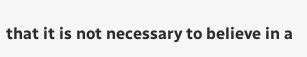that it is not necessary to believe in a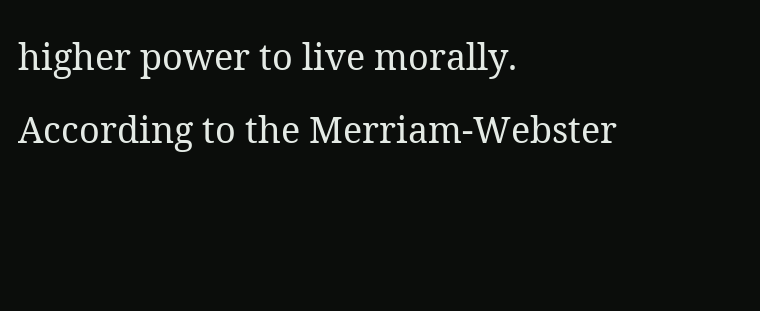higher power to live morally. According to the Merriam-Webster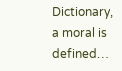Dictionary, a moral is defined…